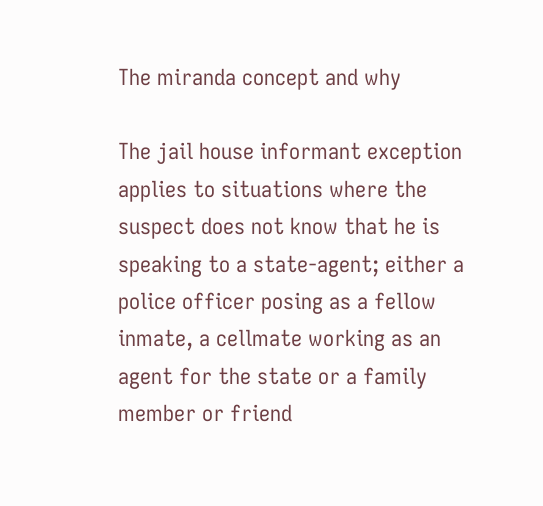The miranda concept and why

The jail house informant exception applies to situations where the suspect does not know that he is speaking to a state-agent; either a police officer posing as a fellow inmate, a cellmate working as an agent for the state or a family member or friend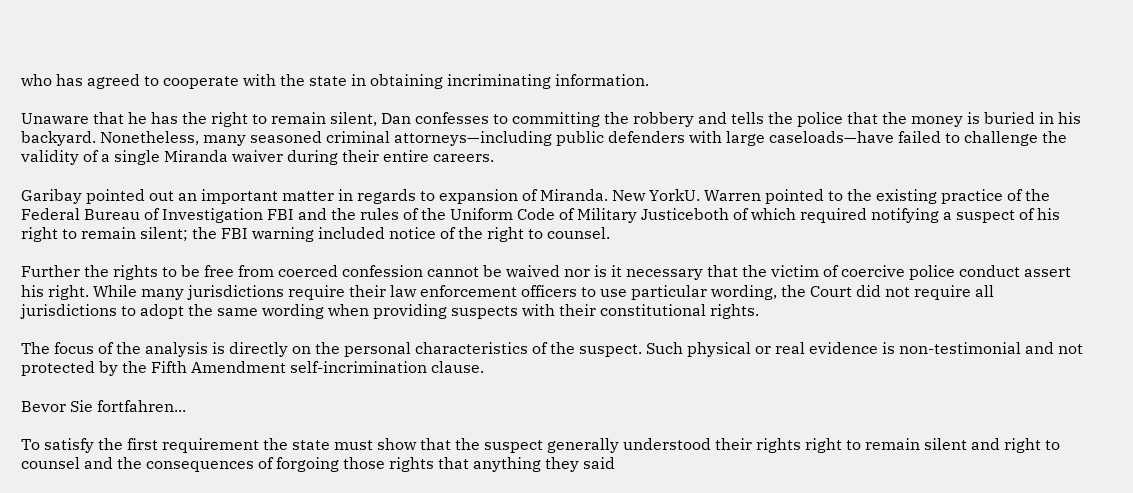who has agreed to cooperate with the state in obtaining incriminating information.

Unaware that he has the right to remain silent, Dan confesses to committing the robbery and tells the police that the money is buried in his backyard. Nonetheless, many seasoned criminal attorneys—including public defenders with large caseloads—have failed to challenge the validity of a single Miranda waiver during their entire careers.

Garibay pointed out an important matter in regards to expansion of Miranda. New YorkU. Warren pointed to the existing practice of the Federal Bureau of Investigation FBI and the rules of the Uniform Code of Military Justiceboth of which required notifying a suspect of his right to remain silent; the FBI warning included notice of the right to counsel.

Further the rights to be free from coerced confession cannot be waived nor is it necessary that the victim of coercive police conduct assert his right. While many jurisdictions require their law enforcement officers to use particular wording, the Court did not require all jurisdictions to adopt the same wording when providing suspects with their constitutional rights.

The focus of the analysis is directly on the personal characteristics of the suspect. Such physical or real evidence is non-testimonial and not protected by the Fifth Amendment self-incrimination clause.

Bevor Sie fortfahren...

To satisfy the first requirement the state must show that the suspect generally understood their rights right to remain silent and right to counsel and the consequences of forgoing those rights that anything they said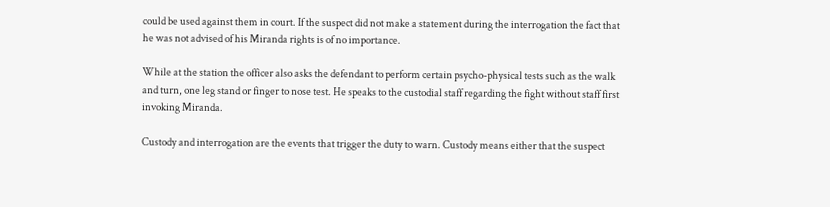could be used against them in court. If the suspect did not make a statement during the interrogation the fact that he was not advised of his Miranda rights is of no importance.

While at the station the officer also asks the defendant to perform certain psycho-physical tests such as the walk and turn, one leg stand or finger to nose test. He speaks to the custodial staff regarding the fight without staff first invoking Miranda.

Custody and interrogation are the events that trigger the duty to warn. Custody means either that the suspect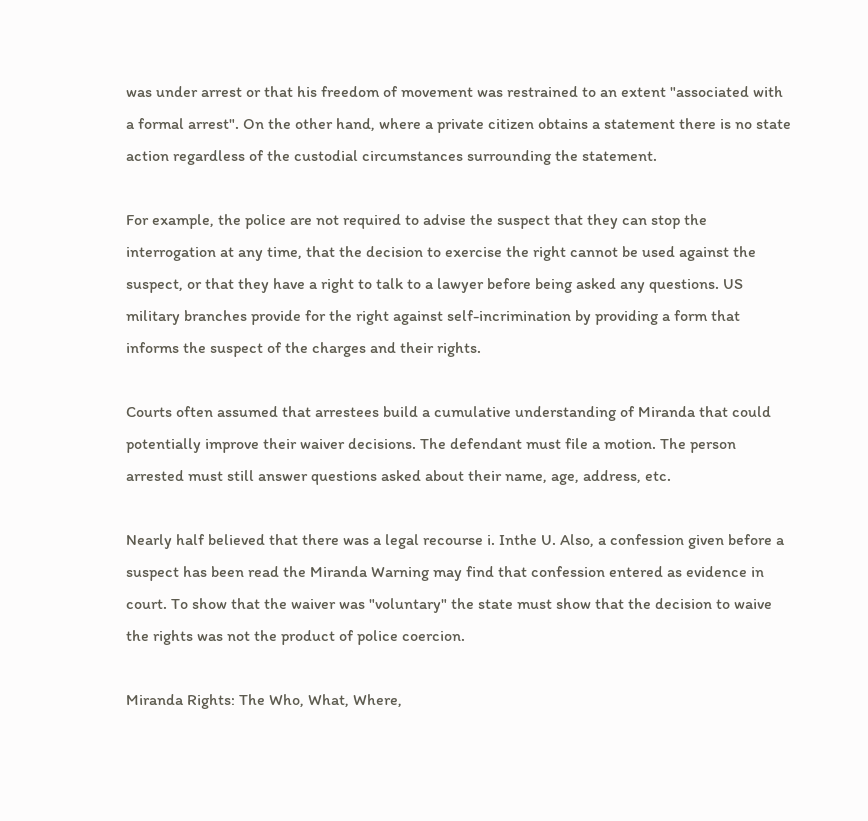was under arrest or that his freedom of movement was restrained to an extent "associated with a formal arrest". On the other hand, where a private citizen obtains a statement there is no state action regardless of the custodial circumstances surrounding the statement.

For example, the police are not required to advise the suspect that they can stop the interrogation at any time, that the decision to exercise the right cannot be used against the suspect, or that they have a right to talk to a lawyer before being asked any questions. US military branches provide for the right against self-incrimination by providing a form that informs the suspect of the charges and their rights.

Courts often assumed that arrestees build a cumulative understanding of Miranda that could potentially improve their waiver decisions. The defendant must file a motion. The person arrested must still answer questions asked about their name, age, address, etc.

Nearly half believed that there was a legal recourse i. Inthe U. Also, a confession given before a suspect has been read the Miranda Warning may find that confession entered as evidence in court. To show that the waiver was "voluntary" the state must show that the decision to waive the rights was not the product of police coercion.

Miranda Rights: The Who, What, Where,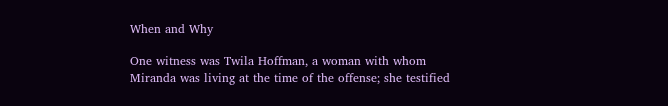When and Why

One witness was Twila Hoffman, a woman with whom Miranda was living at the time of the offense; she testified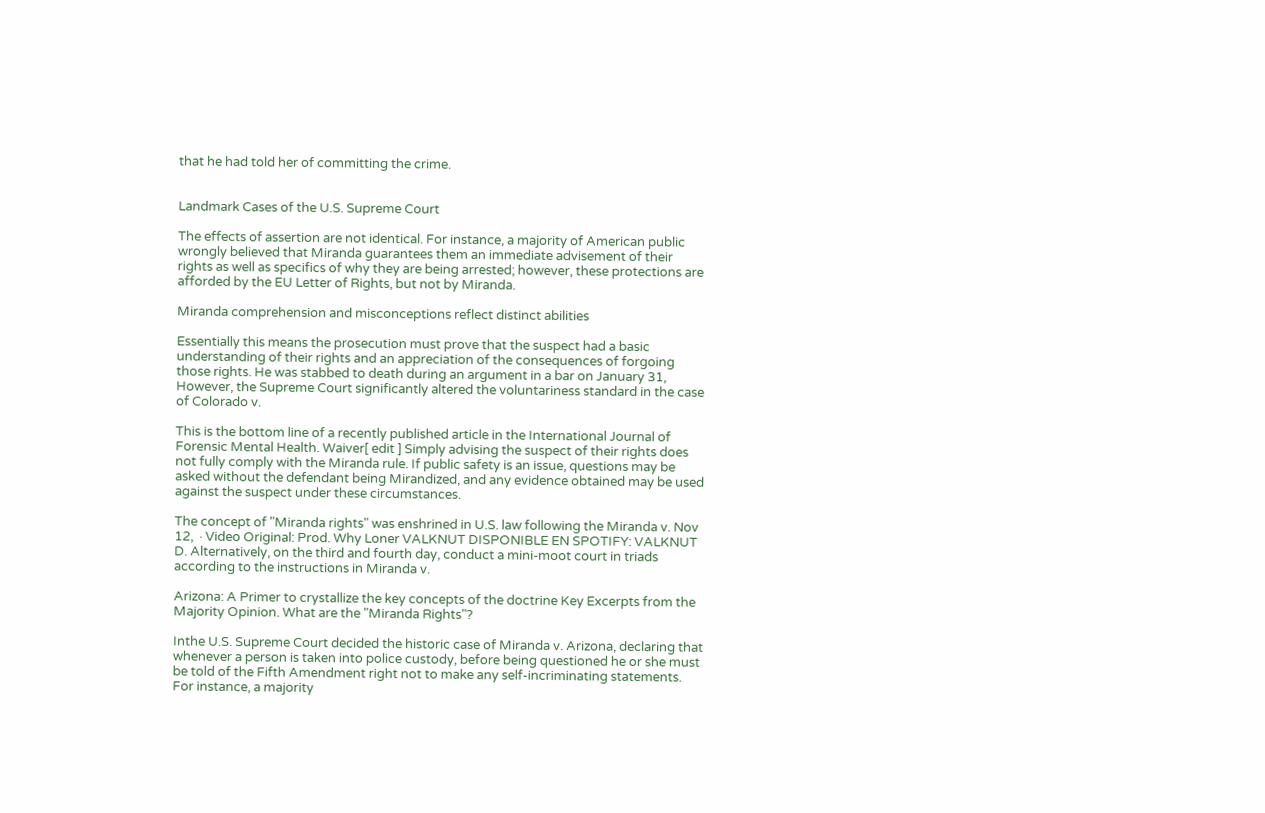that he had told her of committing the crime.


Landmark Cases of the U.S. Supreme Court

The effects of assertion are not identical. For instance, a majority of American public wrongly believed that Miranda guarantees them an immediate advisement of their rights as well as specifics of why they are being arrested; however, these protections are afforded by the EU Letter of Rights, but not by Miranda.

Miranda comprehension and misconceptions reflect distinct abilities

Essentially this means the prosecution must prove that the suspect had a basic understanding of their rights and an appreciation of the consequences of forgoing those rights. He was stabbed to death during an argument in a bar on January 31, However, the Supreme Court significantly altered the voluntariness standard in the case of Colorado v.

This is the bottom line of a recently published article in the International Journal of Forensic Mental Health. Waiver[ edit ] Simply advising the suspect of their rights does not fully comply with the Miranda rule. If public safety is an issue, questions may be asked without the defendant being Mirandized, and any evidence obtained may be used against the suspect under these circumstances.

The concept of "Miranda rights" was enshrined in U.S. law following the Miranda v. Nov 12,  · Video Original: Prod. Why Loner VALKNUT DISPONIBLE EN SPOTIFY: VALKNUT D. Alternatively, on the third and fourth day, conduct a mini-moot court in triads according to the instructions in Miranda v.

Arizona: A Primer to crystallize the key concepts of the doctrine Key Excerpts from the Majority Opinion. What are the "Miranda Rights"?

Inthe U.S. Supreme Court decided the historic case of Miranda v. Arizona, declaring that whenever a person is taken into police custody, before being questioned he or she must be told of the Fifth Amendment right not to make any self-incriminating statements. For instance, a majority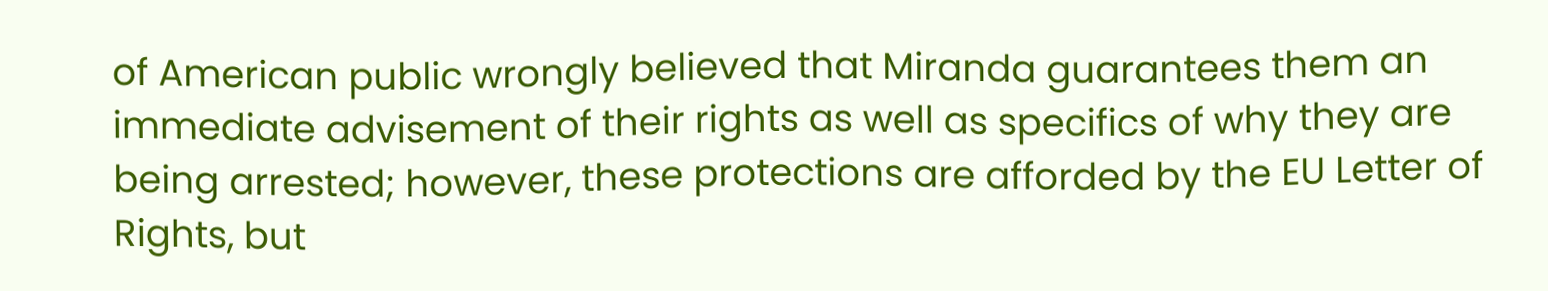of American public wrongly believed that Miranda guarantees them an immediate advisement of their rights as well as specifics of why they are being arrested; however, these protections are afforded by the EU Letter of Rights, but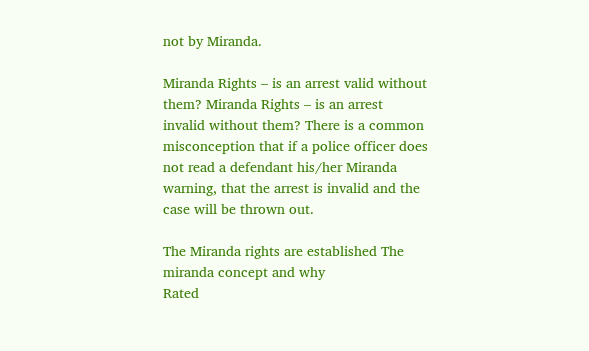not by Miranda.

Miranda Rights – is an arrest valid without them? Miranda Rights – is an arrest invalid without them? There is a common misconception that if a police officer does not read a defendant his/her Miranda warning, that the arrest is invalid and the case will be thrown out.

The Miranda rights are established The miranda concept and why
Rated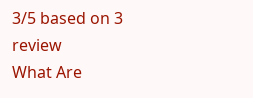3/5 based on 3 review
What Are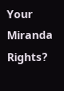Your Miranda Rights?